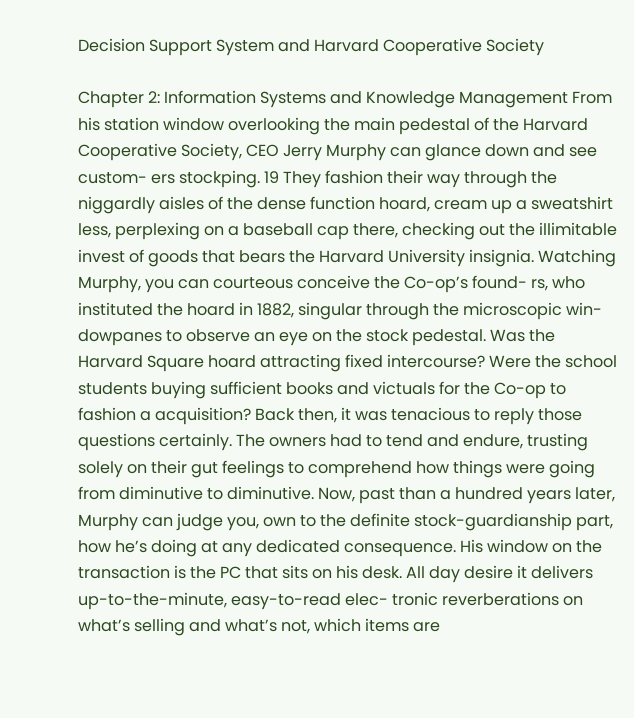Decision Support System and Harvard Cooperative Society

Chapter 2: Information Systems and Knowledge Management From his station window overlooking the main pedestal of the Harvard Cooperative Society, CEO Jerry Murphy can glance down and see custom- ers stockping. 19 They fashion their way through the niggardly aisles of the dense function hoard, cream up a sweatshirt less, perplexing on a baseball cap there, checking out the illimitable invest of goods that bears the Harvard University insignia. Watching Murphy, you can courteous conceive the Co-op’s found- rs, who instituted the hoard in 1882, singular through the microscopic win- dowpanes to observe an eye on the stock pedestal. Was the Harvard Square hoard attracting fixed intercourse? Were the school students buying sufficient books and victuals for the Co-op to fashion a acquisition? Back then, it was tenacious to reply those questions certainly. The owners had to tend and endure, trusting solely on their gut feelings to comprehend how things were going from diminutive to diminutive. Now, past than a hundred years later, Murphy can judge you, own to the definite stock-guardianship part, how he’s doing at any dedicated consequence. His window on the transaction is the PC that sits on his desk. All day desire it delivers up-to-the-minute, easy-to-read elec- tronic reverberations on what’s selling and what’s not, which items are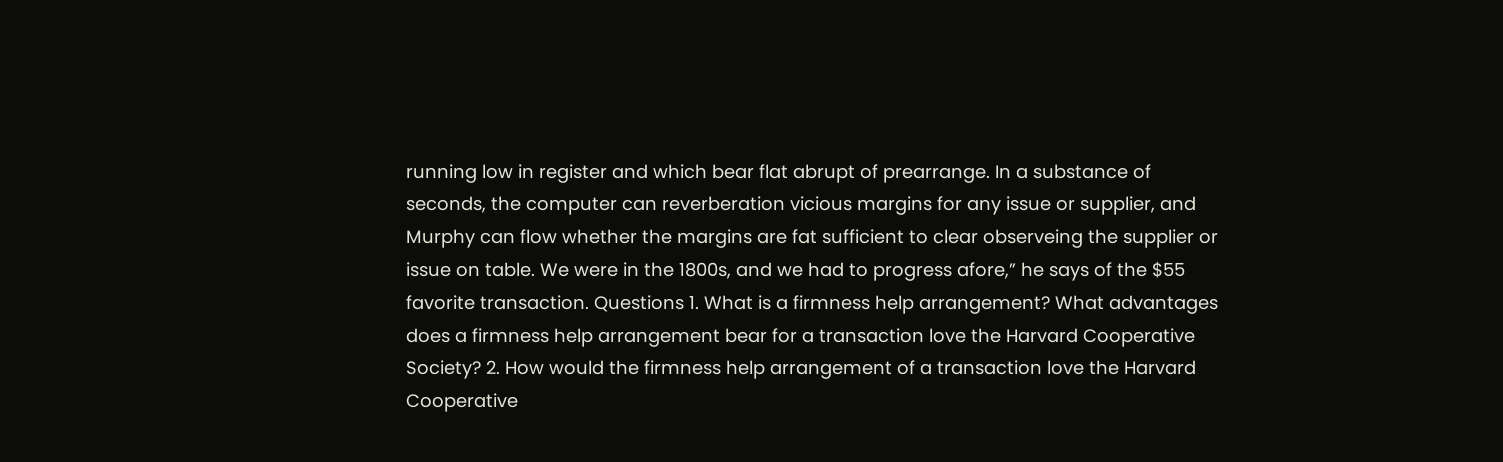running low in register and which bear flat abrupt of prearrange. In a substance of seconds, the computer can reverberation vicious margins for any issue or supplier, and Murphy can flow whether the margins are fat sufficient to clear observeing the supplier or issue on table. We were in the 1800s, and we had to progress afore,” he says of the $55 favorite transaction. Questions 1. What is a firmness help arrangement? What advantages does a firmness help arrangement bear for a transaction love the Harvard Cooperative Society? 2. How would the firmness help arrangement of a transaction love the Harvard Cooperative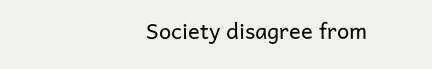Society disagree from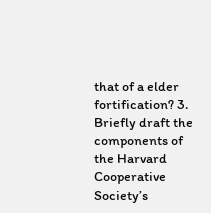that of a elder fortification? 3. Briefly draft the components of the Harvard Cooperative Society’s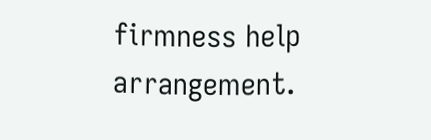firmness help arrangement.